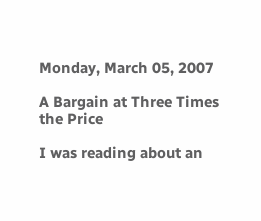Monday, March 05, 2007

A Bargain at Three Times the Price

I was reading about an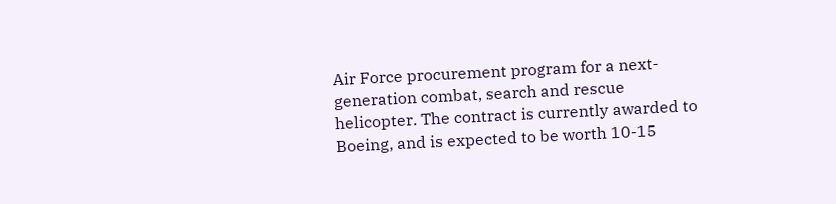Air Force procurement program for a next-generation combat, search and rescue helicopter. The contract is currently awarded to Boeing, and is expected to be worth 10-15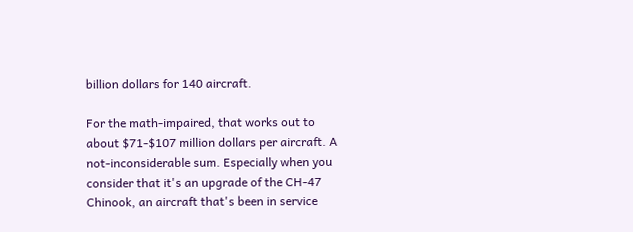billion dollars for 140 aircraft.

For the math-impaired, that works out to about $71-$107 million dollars per aircraft. A not-inconsiderable sum. Especially when you consider that it's an upgrade of the CH-47 Chinook, an aircraft that's been in service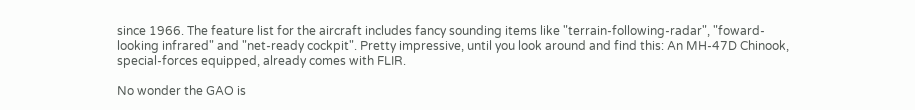since 1966. The feature list for the aircraft includes fancy sounding items like "terrain-following-radar", "foward-looking infrared" and "net-ready cockpit". Pretty impressive, until you look around and find this: An MH-47D Chinook, special-forces equipped, already comes with FLIR.

No wonder the GAO is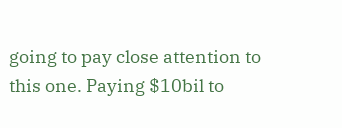going to pay close attention to this one. Paying $10bil to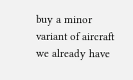buy a minor variant of aircraft we already have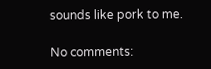sounds like pork to me.

No comments: